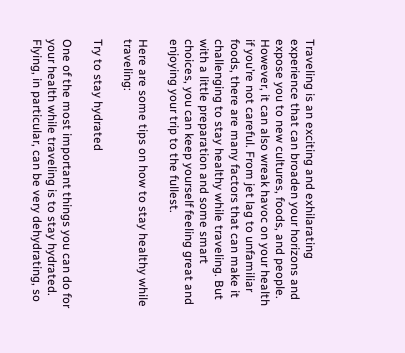Traveling is an exciting and exhilarating experience that can broaden your horizons and expose you to new cultures, foods, and people. However, it can also wreak havoc on your health if you’re not careful. From jet lag to unfamiliar foods, there are many factors that can make it challenging to stay healthy while traveling. But with a little preparation and some smart choices, you can keep yourself feeling great and enjoying your trip to the fullest.

Here are some tips on how to stay healthy while traveling:

Try to stay hydrated

One of the most important things you can do for your health while traveling is to stay hydrated. Flying, in particular, can be very dehydrating, so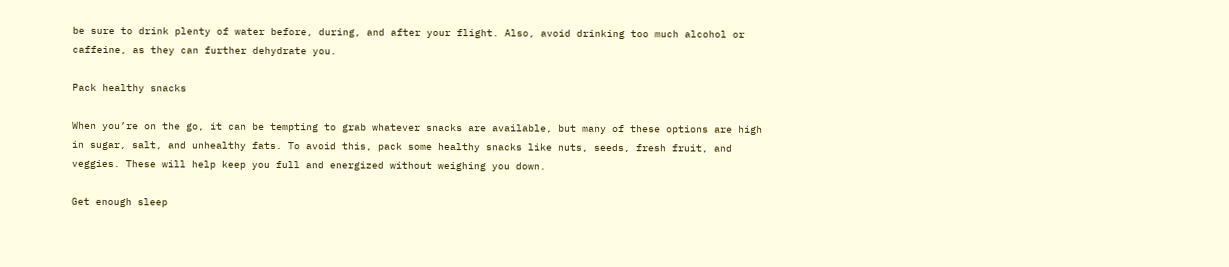be sure to drink plenty of water before, during, and after your flight. Also, avoid drinking too much alcohol or caffeine, as they can further dehydrate you.

Pack healthy snacks

When you’re on the go, it can be tempting to grab whatever snacks are available, but many of these options are high in sugar, salt, and unhealthy fats. To avoid this, pack some healthy snacks like nuts, seeds, fresh fruit, and veggies. These will help keep you full and energized without weighing you down.

Get enough sleep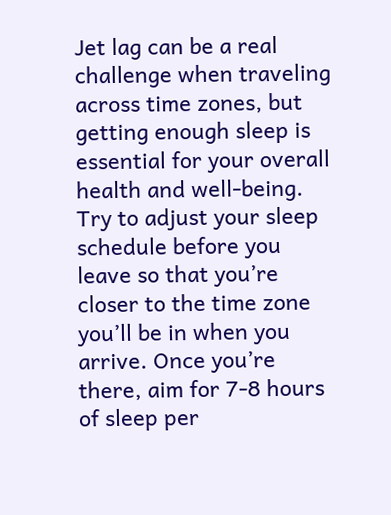Jet lag can be a real challenge when traveling across time zones, but getting enough sleep is essential for your overall health and well-being. Try to adjust your sleep schedule before you leave so that you’re closer to the time zone you’ll be in when you arrive. Once you’re there, aim for 7-8 hours of sleep per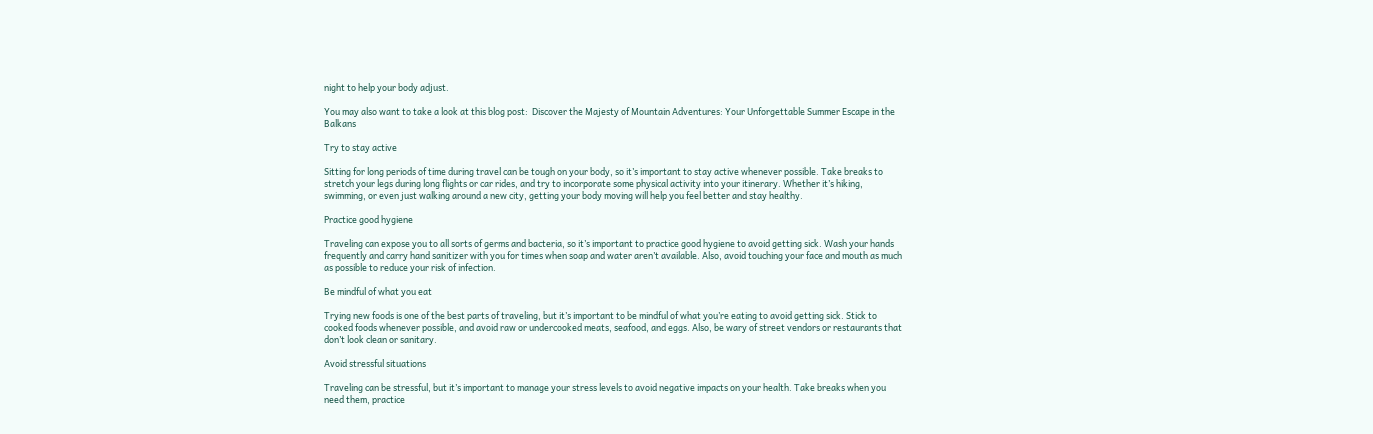night to help your body adjust.

You may also want to take a look at this blog post:  Discover the Majesty of Mountain Adventures: Your Unforgettable Summer Escape in the Balkans

Try to stay active

Sitting for long periods of time during travel can be tough on your body, so it’s important to stay active whenever possible. Take breaks to stretch your legs during long flights or car rides, and try to incorporate some physical activity into your itinerary. Whether it’s hiking, swimming, or even just walking around a new city, getting your body moving will help you feel better and stay healthy.

Practice good hygiene

Traveling can expose you to all sorts of germs and bacteria, so it’s important to practice good hygiene to avoid getting sick. Wash your hands frequently and carry hand sanitizer with you for times when soap and water aren’t available. Also, avoid touching your face and mouth as much as possible to reduce your risk of infection.

Be mindful of what you eat

Trying new foods is one of the best parts of traveling, but it’s important to be mindful of what you’re eating to avoid getting sick. Stick to cooked foods whenever possible, and avoid raw or undercooked meats, seafood, and eggs. Also, be wary of street vendors or restaurants that don’t look clean or sanitary.

Avoid stressful situations

Traveling can be stressful, but it’s important to manage your stress levels to avoid negative impacts on your health. Take breaks when you need them, practice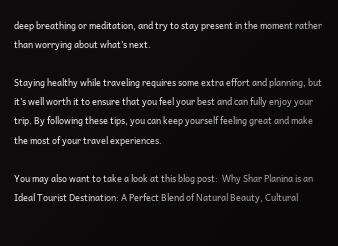deep breathing or meditation, and try to stay present in the moment rather than worrying about what’s next.

Staying healthy while traveling requires some extra effort and planning, but it’s well worth it to ensure that you feel your best and can fully enjoy your trip. By following these tips, you can keep yourself feeling great and make the most of your travel experiences.

You may also want to take a look at this blog post:  Why Shar Planina is an Ideal Tourist Destination: A Perfect Blend of Natural Beauty, Cultural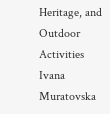Heritage, and Outdoor Activities
Ivana Muratovska